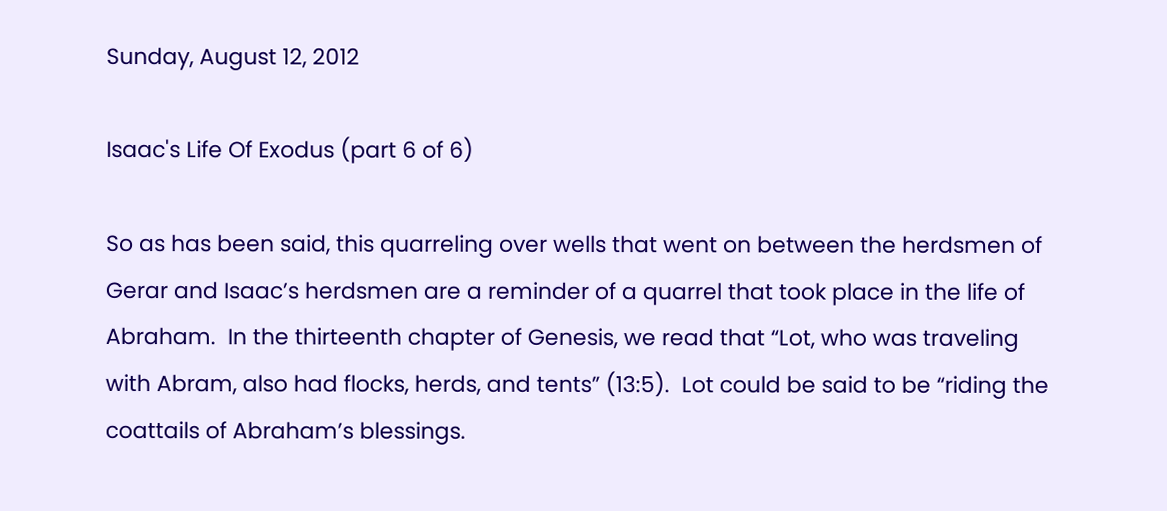Sunday, August 12, 2012

Isaac's Life Of Exodus (part 6 of 6)

So as has been said, this quarreling over wells that went on between the herdsmen of Gerar and Isaac’s herdsmen are a reminder of a quarrel that took place in the life of Abraham.  In the thirteenth chapter of Genesis, we read that “Lot, who was traveling with Abram, also had flocks, herds, and tents” (13:5).  Lot could be said to be “riding the coattails of Abraham’s blessings.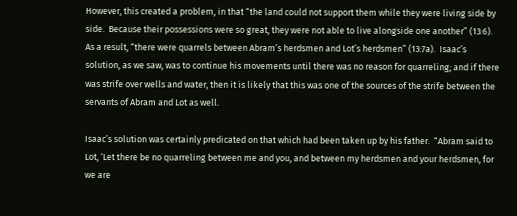However, this created a problem, in that “the land could not support them while they were living side by side.  Because their possessions were so great, they were not able to live alongside one another” (13:6).  As a result, “there were quarrels between Abram’s herdsmen and Lot’s herdsmen” (13:7a).  Isaac’s solution, as we saw, was to continue his movements until there was no reason for quarreling; and if there was strife over wells and water, then it is likely that this was one of the sources of the strife between the servants of Abram and Lot as well.

Isaac’s solution was certainly predicated on that which had been taken up by his father.  “Abram said to Lot, ‘Let there be no quarreling between me and you, and between my herdsmen and your herdsmen, for we are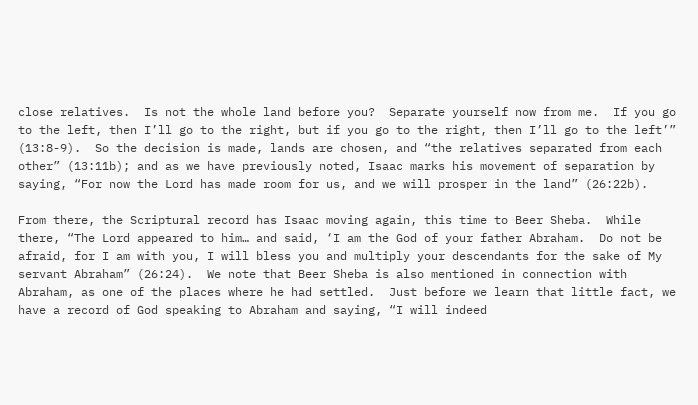close relatives.  Is not the whole land before you?  Separate yourself now from me.  If you go to the left, then I’ll go to the right, but if you go to the right, then I’ll go to the left’” (13:8-9).  So the decision is made, lands are chosen, and “the relatives separated from each other” (13:11b); and as we have previously noted, Isaac marks his movement of separation by saying, “For now the Lord has made room for us, and we will prosper in the land” (26:22b).

From there, the Scriptural record has Isaac moving again, this time to Beer Sheba.  While there, “The Lord appeared to him… and said, ‘I am the God of your father Abraham.  Do not be afraid, for I am with you, I will bless you and multiply your descendants for the sake of My servant Abraham” (26:24).  We note that Beer Sheba is also mentioned in connection with Abraham, as one of the places where he had settled.  Just before we learn that little fact, we have a record of God speaking to Abraham and saying, “I will indeed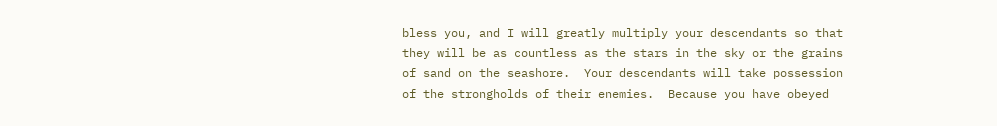bless you, and I will greatly multiply your descendants so that they will be as countless as the stars in the sky or the grains of sand on the seashore.  Your descendants will take possession of the strongholds of their enemies.  Because you have obeyed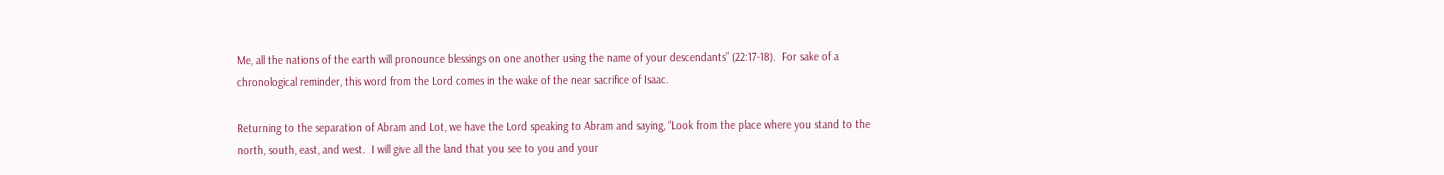Me, all the nations of the earth will pronounce blessings on one another using the name of your descendants” (22:17-18).  For sake of a chronological reminder, this word from the Lord comes in the wake of the near sacrifice of Isaac.

Returning to the separation of Abram and Lot, we have the Lord speaking to Abram and saying, “Look from the place where you stand to the north, south, east, and west.  I will give all the land that you see to you and your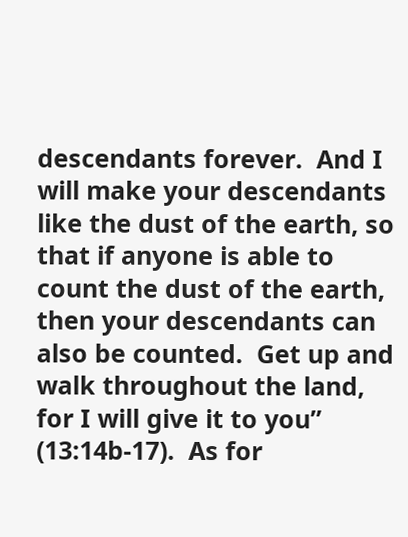descendants forever.  And I will make your descendants like the dust of the earth, so that if anyone is able to count the dust of the earth, then your descendants can also be counted.  Get up and walk throughout the land, for I will give it to you” (13:14b-17).  As for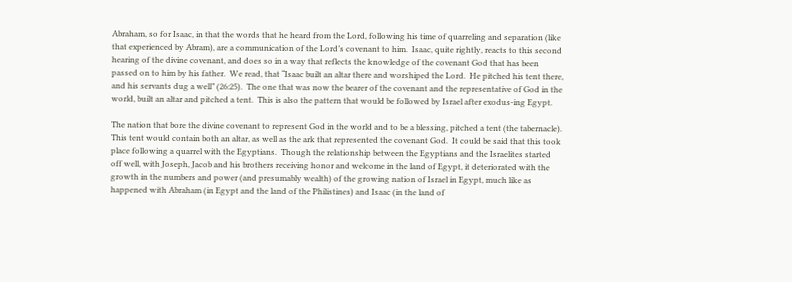Abraham, so for Isaac, in that the words that he heard from the Lord, following his time of quarreling and separation (like that experienced by Abram), are a communication of the Lord’s covenant to him.  Isaac, quite rightly, reacts to this second hearing of the divine covenant, and does so in a way that reflects the knowledge of the covenant God that has been passed on to him by his father.  We read, that “Isaac built an altar there and worshiped the Lord.  He pitched his tent there, and his servants dug a well” (26:25).  The one that was now the bearer of the covenant and the representative of God in the world, built an altar and pitched a tent.  This is also the pattern that would be followed by Israel after exodus-ing Egypt.

The nation that bore the divine covenant to represent God in the world and to be a blessing, pitched a tent (the tabernacle).  This tent would contain both an altar, as well as the ark that represented the covenant God.  It could be said that this took place following a quarrel with the Egyptians.  Though the relationship between the Egyptians and the Israelites started off well, with Joseph, Jacob and his brothers receiving honor and welcome in the land of Egypt, it deteriorated with the growth in the numbers and power (and presumably wealth) of the growing nation of Israel in Egypt, much like as happened with Abraham (in Egypt and the land of the Philistines) and Isaac (in the land of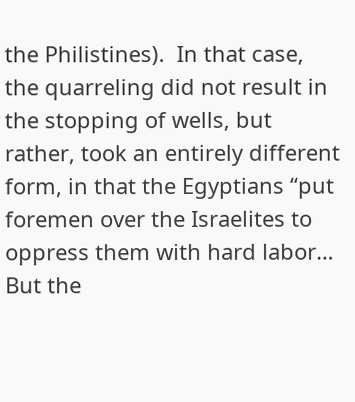the Philistines).  In that case, the quarreling did not result in the stopping of wells, but rather, took an entirely different form, in that the Egyptians “put foremen over the Israelites to oppress them with hard labor… But the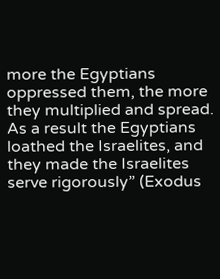more the Egyptians oppressed them, the more they multiplied and spread.  As a result the Egyptians loathed the Israelites, and they made the Israelites serve rigorously” (Exodus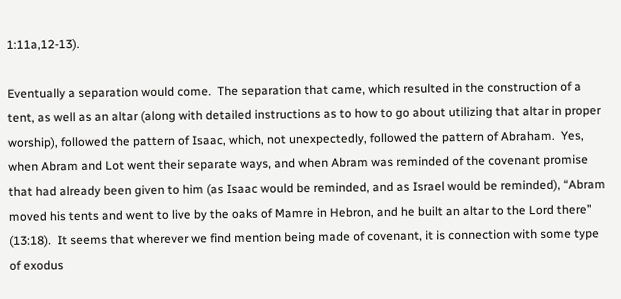1:11a,12-13).

Eventually a separation would come.  The separation that came, which resulted in the construction of a tent, as well as an altar (along with detailed instructions as to how to go about utilizing that altar in proper worship), followed the pattern of Isaac, which, not unexpectedly, followed the pattern of Abraham.  Yes, when Abram and Lot went their separate ways, and when Abram was reminded of the covenant promise that had already been given to him (as Isaac would be reminded, and as Israel would be reminded), “Abram moved his tents and went to live by the oaks of Mamre in Hebron, and he built an altar to the Lord there” (13:18).  It seems that wherever we find mention being made of covenant, it is connection with some type of exodus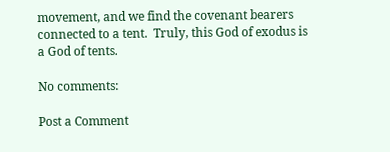movement, and we find the covenant bearers connected to a tent.  Truly, this God of exodus is a God of tents.

No comments:

Post a Comment